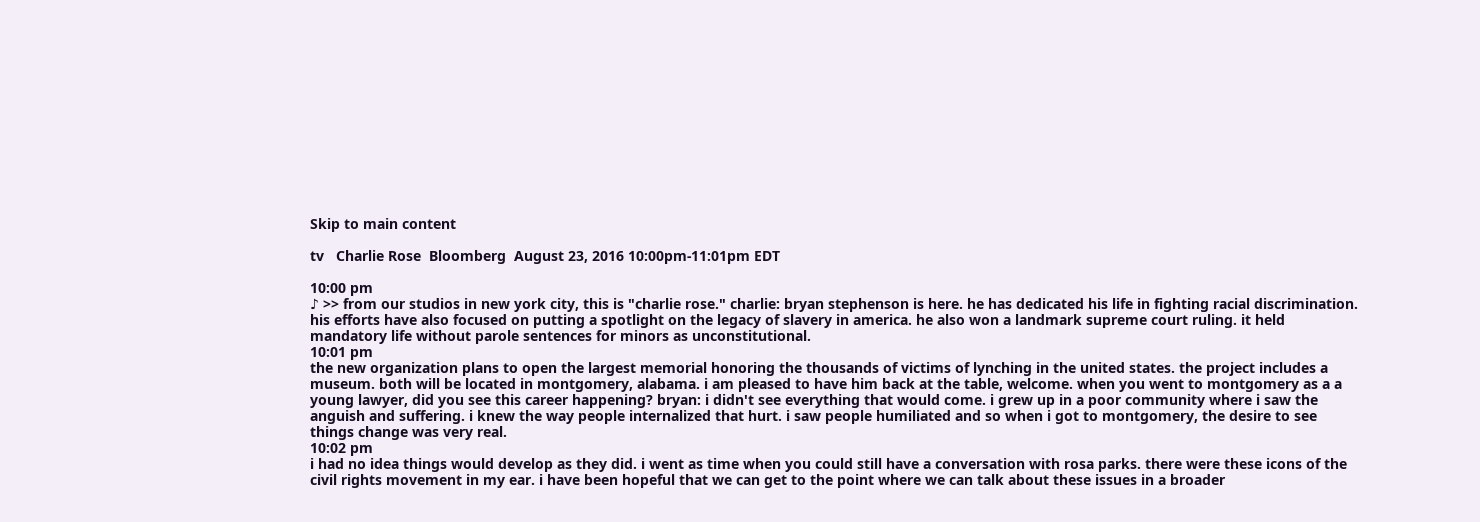Skip to main content

tv   Charlie Rose  Bloomberg  August 23, 2016 10:00pm-11:01pm EDT

10:00 pm
♪ >> from our studios in new york city, this is "charlie rose." charlie: bryan stephenson is here. he has dedicated his life in fighting racial discrimination. his efforts have also focused on putting a spotlight on the legacy of slavery in america. he also won a landmark supreme court ruling. it held mandatory life without parole sentences for minors as unconstitutional.
10:01 pm
the new organization plans to open the largest memorial honoring the thousands of victims of lynching in the united states. the project includes a museum. both will be located in montgomery, alabama. i am pleased to have him back at the table, welcome. when you went to montgomery as a a young lawyer, did you see this career happening? bryan: i didn't see everything that would come. i grew up in a poor community where i saw the anguish and suffering. i knew the way people internalized that hurt. i saw people humiliated and so when i got to montgomery, the desire to see things change was very real.
10:02 pm
i had no idea things would develop as they did. i went as time when you could still have a conversation with rosa parks. there were these icons of the civil rights movement in my ear. i have been hopeful that we can get to the point where we can talk about these issues in a broader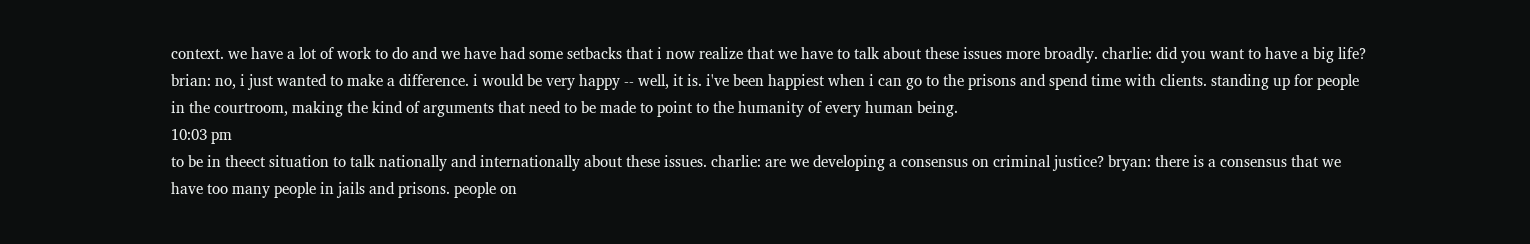context. we have a lot of work to do and we have had some setbacks that i now realize that we have to talk about these issues more broadly. charlie: did you want to have a big life? brian: no, i just wanted to make a difference. i would be very happy -- well, it is. i've been happiest when i can go to the prisons and spend time with clients. standing up for people in the courtroom, making the kind of arguments that need to be made to point to the humanity of every human being.
10:03 pm
to be in theect situation to talk nationally and internationally about these issues. charlie: are we developing a consensus on criminal justice? bryan: there is a consensus that we have too many people in jails and prisons. people on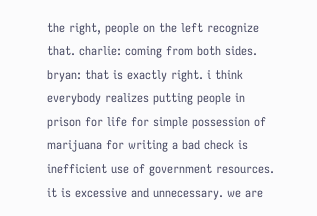the right, people on the left recognize that. charlie: coming from both sides. bryan: that is exactly right. i think everybody realizes putting people in prison for life for simple possession of marijuana for writing a bad check is inefficient use of government resources. it is excessive and unnecessary. we are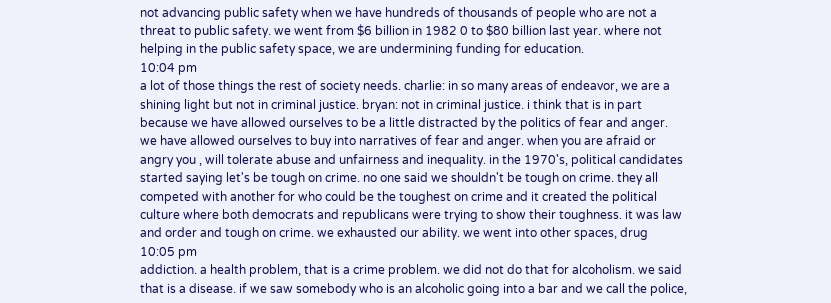not advancing public safety when we have hundreds of thousands of people who are not a threat to public safety. we went from $6 billion in 1982 0 to $80 billion last year. where not helping in the public safety space, we are undermining funding for education.
10:04 pm
a lot of those things the rest of society needs. charlie: in so many areas of endeavor, we are a shining light but not in criminal justice. bryan: not in criminal justice. i think that is in part because we have allowed ourselves to be a little distracted by the politics of fear and anger. we have allowed ourselves to buy into narratives of fear and anger. when you are afraid or angry you , will tolerate abuse and unfairness and inequality. in the 1970's, political candidates started saying let's be tough on crime. no one said we shouldn't be tough on crime. they all competed with another for who could be the toughest on crime and it created the political culture where both democrats and republicans were trying to show their toughness. it was law and order and tough on crime. we exhausted our ability. we went into other spaces, drug
10:05 pm
addiction. a health problem, that is a crime problem. we did not do that for alcoholism. we said that is a disease. if we saw somebody who is an alcoholic going into a bar and we call the police,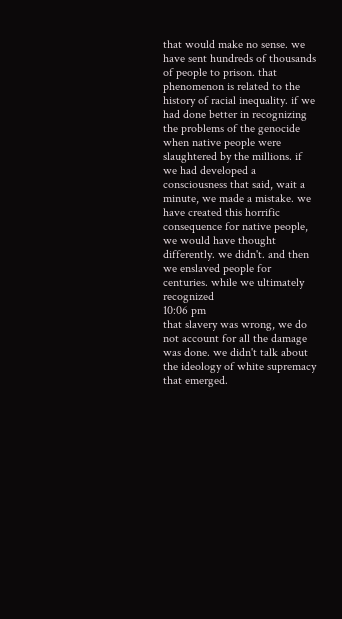that would make no sense. we have sent hundreds of thousands of people to prison. that phenomenon is related to the history of racial inequality. if we had done better in recognizing the problems of the genocide when native people were slaughtered by the millions. if we had developed a consciousness that said, wait a minute, we made a mistake. we have created this horrific consequence for native people, we would have thought differently. we didn't. and then we enslaved people for centuries. while we ultimately recognized
10:06 pm
that slavery was wrong, we do not account for all the damage was done. we didn't talk about the ideology of white supremacy that emerged.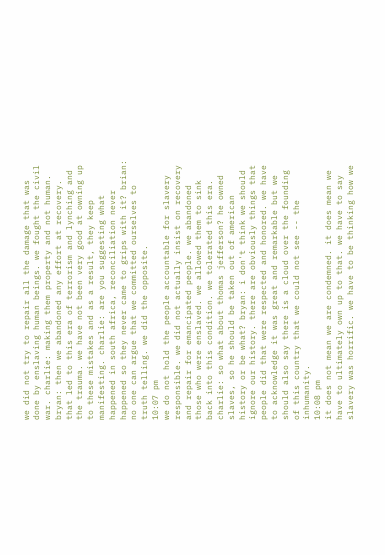we did not try to repair all the damage that was done by enslaving human beings. we fought the civil war. charlie: making them property and not human. bryan: then we abandoned any effort at recovery. that led to this era of terrorism and lynching and the trauma. we have not been very good at owning up to these mistakes and as a result, they keep manifesting. charlie: are you suggesting what happened in south africa, reconciliation never happened so they never came to grips with it? brian: no one can argue that we committed ourselves to truth telling. we did the opposite.
10:07 pm
we do not hold the people accountable for slavery responsible. we did not actually insist on recovery and repair for emancipated people. we abandoned those who were enslaved. we allowed them to sink back into this condition. we tolerated this era. charlie: so what about thomas jefferson? he owned slaves, so he should be taken out of american history or be what? bryan: i don't think we should ignore our history. there are obviously things that people did that were respected and honored. we have to acknowledge it was great and remarkable but we should also say there is a cloud over the founding of this country that we could not see -- the inhumanity.
10:08 pm
it does not mean we are condemned. it does mean we have to ultimately own up to that. we have to say slavery was horrific. we have to be thinking how we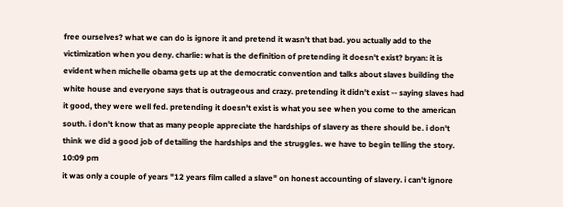free ourselves? what we can do is ignore it and pretend it wasn't that bad. you actually add to the victimization when you deny. charlie: what is the definition of pretending it doesn't exist? bryan: it is evident when michelle obama gets up at the democratic convention and talks about slaves building the white house and everyone says that is outrageous and crazy. pretending it didn't exist -- saying slaves had it good, they were well fed. pretending it doesn't exist is what you see when you come to the american south. i don't know that as many people appreciate the hardships of slavery as there should be. i don't think we did a good job of detailing the hardships and the struggles. we have to begin telling the story.
10:09 pm
it was only a couple of years "12 years film called a slave" on honest accounting of slavery. i can't ignore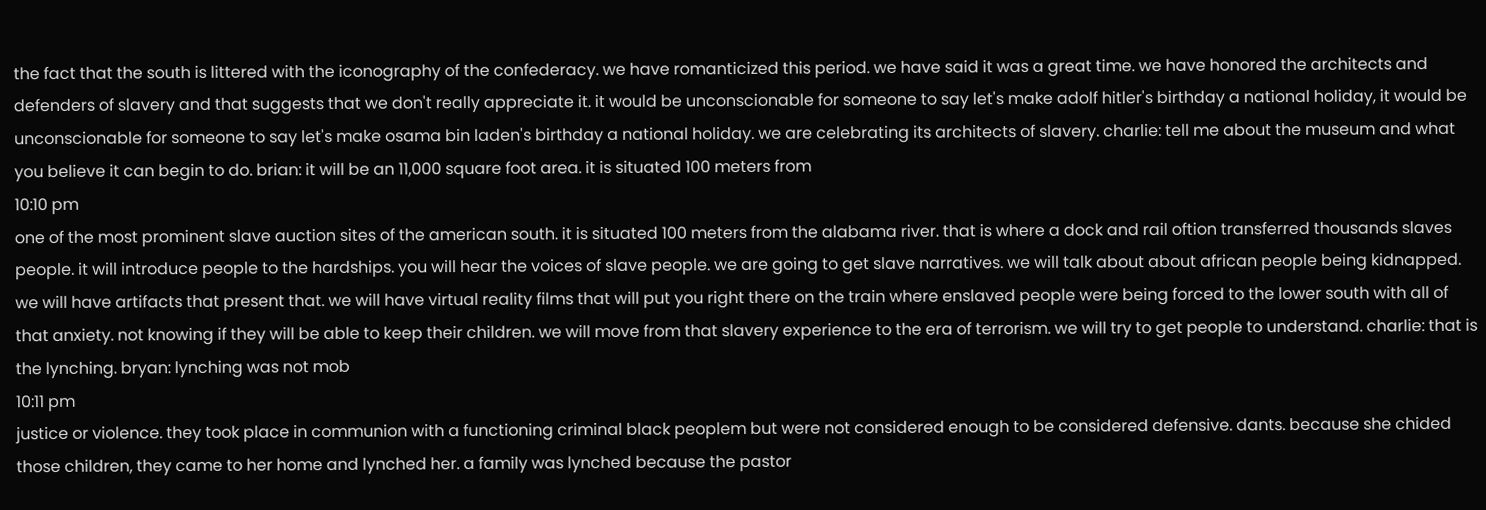the fact that the south is littered with the iconography of the confederacy. we have romanticized this period. we have said it was a great time. we have honored the architects and defenders of slavery and that suggests that we don't really appreciate it. it would be unconscionable for someone to say let's make adolf hitler's birthday a national holiday, it would be unconscionable for someone to say let's make osama bin laden's birthday a national holiday. we are celebrating its architects of slavery. charlie: tell me about the museum and what you believe it can begin to do. brian: it will be an 11,000 square foot area. it is situated 100 meters from
10:10 pm
one of the most prominent slave auction sites of the american south. it is situated 100 meters from the alabama river. that is where a dock and rail oftion transferred thousands slaves people. it will introduce people to the hardships. you will hear the voices of slave people. we are going to get slave narratives. we will talk about about african people being kidnapped. we will have artifacts that present that. we will have virtual reality films that will put you right there on the train where enslaved people were being forced to the lower south with all of that anxiety. not knowing if they will be able to keep their children. we will move from that slavery experience to the era of terrorism. we will try to get people to understand. charlie: that is the lynching. bryan: lynching was not mob
10:11 pm
justice or violence. they took place in communion with a functioning criminal black peoplem but were not considered enough to be considered defensive. dants. because she chided those children, they came to her home and lynched her. a family was lynched because the pastor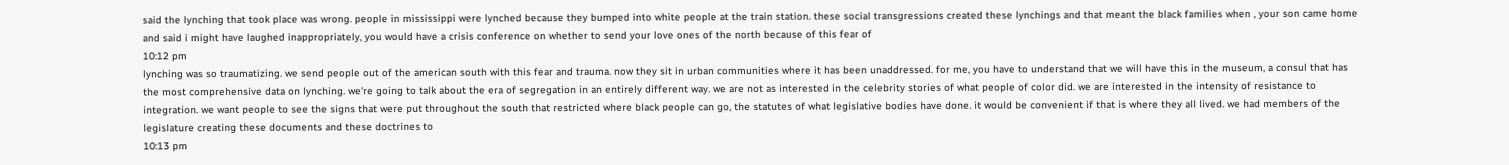said the lynching that took place was wrong. people in mississippi were lynched because they bumped into white people at the train station. these social transgressions created these lynchings and that meant the black families when , your son came home and said i might have laughed inappropriately, you would have a crisis conference on whether to send your love ones of the north because of this fear of
10:12 pm
lynching was so traumatizing. we send people out of the american south with this fear and trauma. now they sit in urban communities where it has been unaddressed. for me, you have to understand that we will have this in the museum, a consul that has the most comprehensive data on lynching. we're going to talk about the era of segregation in an entirely different way. we are not as interested in the celebrity stories of what people of color did. we are interested in the intensity of resistance to integration. we want people to see the signs that were put throughout the south that restricted where black people can go, the statutes of what legislative bodies have done. it would be convenient if that is where they all lived. we had members of the legislature creating these documents and these doctrines to
10:13 pm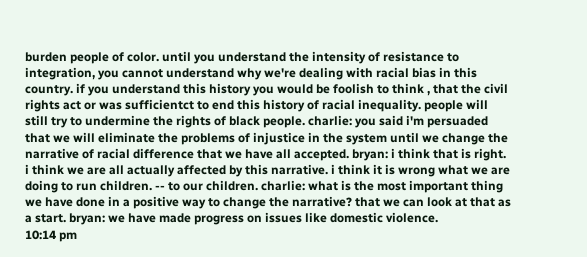burden people of color. until you understand the intensity of resistance to integration, you cannot understand why we're dealing with racial bias in this country. if you understand this history you would be foolish to think , that the civil rights act or was sufficientct to end this history of racial inequality. people will still try to undermine the rights of black people. charlie: you said i'm persuaded that we will eliminate the problems of injustice in the system until we change the narrative of racial difference that we have all accepted. bryan: i think that is right. i think we are all actually affected by this narrative. i think it is wrong what we are doing to run children. -- to our children. charlie: what is the most important thing we have done in a positive way to change the narrative? that we can look at that as a start. bryan: we have made progress on issues like domestic violence.
10:14 pm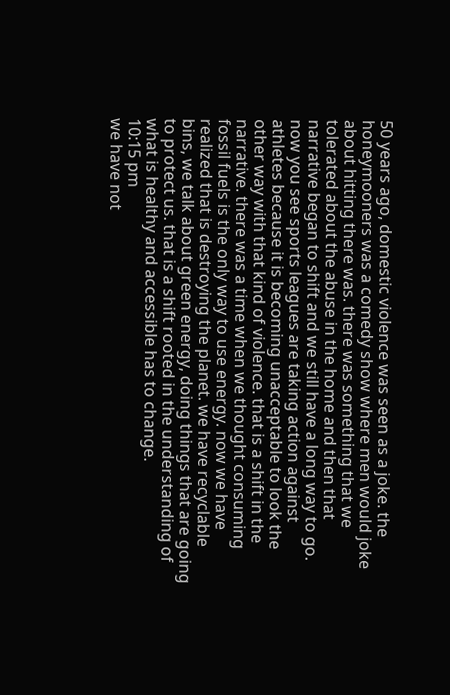50 years ago, domestic violence was seen as a joke. the honeymooners was a comedy show where men would joke about hitting there was. there was something that we tolerated about the abuse in the home and then that narrative began to shift and we still have a long way to go. now you see sports leagues are taking action against athletes because it is becoming unacceptable to look the other way with that kind of violence. that is a shift in the narrative. there was a time when we thought consuming fossil fuels is the only way to use energy. now we have realized that is destroying the planet. we have recyclable bins, we talk about green energy, doing things that are going to protect us. that is a shift rooted in the understanding of what is healthy and accessible has to change.
10:15 pm
we have not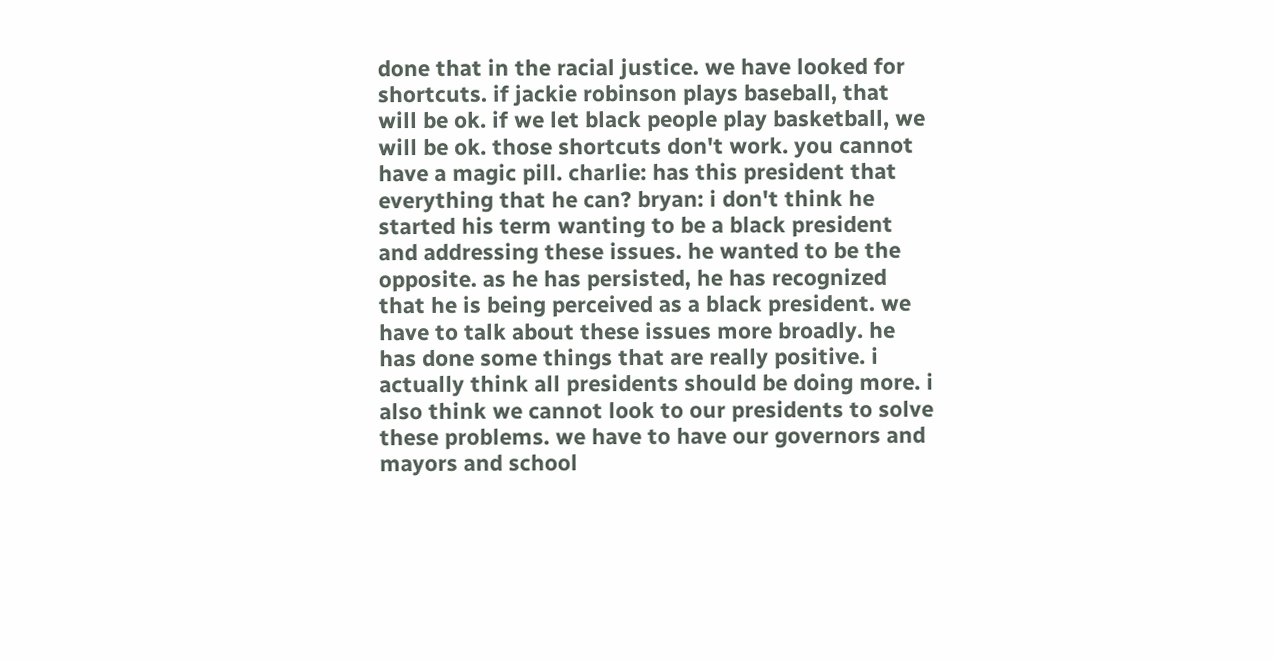done that in the racial justice. we have looked for shortcuts. if jackie robinson plays baseball, that will be ok. if we let black people play basketball, we will be ok. those shortcuts don't work. you cannot have a magic pill. charlie: has this president that everything that he can? bryan: i don't think he started his term wanting to be a black president and addressing these issues. he wanted to be the opposite. as he has persisted, he has recognized that he is being perceived as a black president. we have to talk about these issues more broadly. he has done some things that are really positive. i actually think all presidents should be doing more. i also think we cannot look to our presidents to solve these problems. we have to have our governors and mayors and school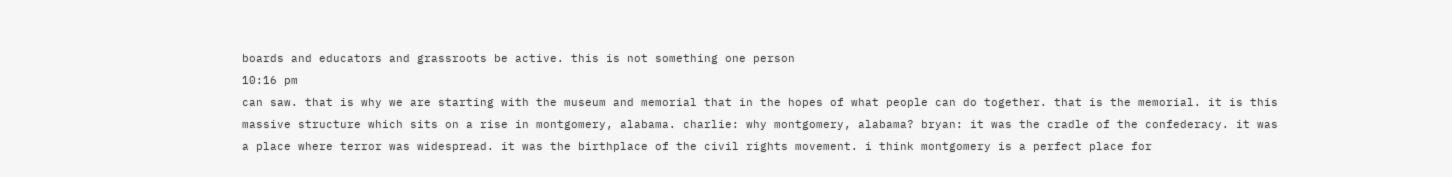boards and educators and grassroots be active. this is not something one person
10:16 pm
can saw. that is why we are starting with the museum and memorial that in the hopes of what people can do together. that is the memorial. it is this massive structure which sits on a rise in montgomery, alabama. charlie: why montgomery, alabama? bryan: it was the cradle of the confederacy. it was a place where terror was widespread. it was the birthplace of the civil rights movement. i think montgomery is a perfect place for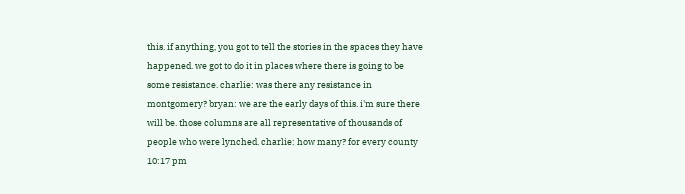this. if anything, you got to tell the stories in the spaces they have happened. we got to do it in places where there is going to be some resistance. charlie: was there any resistance in montgomery? bryan: we are the early days of this. i'm sure there will be. those columns are all representative of thousands of people who were lynched. charlie: how many? for every county
10:17 pm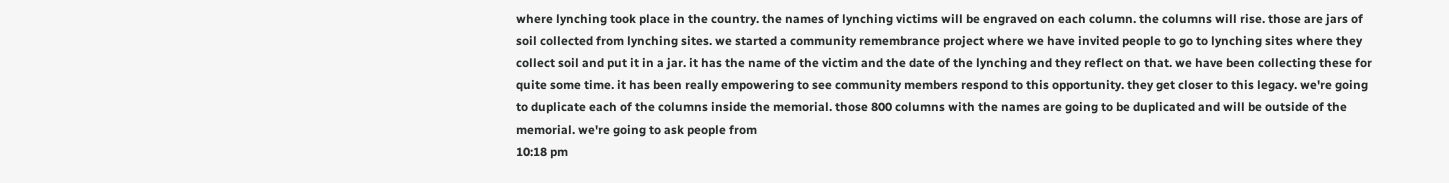where lynching took place in the country. the names of lynching victims will be engraved on each column. the columns will rise. those are jars of soil collected from lynching sites. we started a community remembrance project where we have invited people to go to lynching sites where they collect soil and put it in a jar. it has the name of the victim and the date of the lynching and they reflect on that. we have been collecting these for quite some time. it has been really empowering to see community members respond to this opportunity. they get closer to this legacy. we're going to duplicate each of the columns inside the memorial. those 800 columns with the names are going to be duplicated and will be outside of the memorial. we're going to ask people from
10:18 pm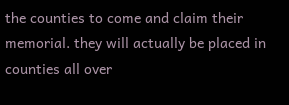the counties to come and claim their memorial. they will actually be placed in counties all over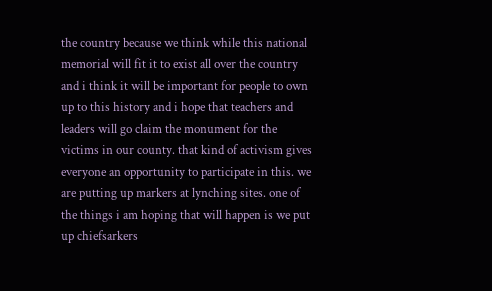the country because we think while this national memorial will fit it to exist all over the country and i think it will be important for people to own up to this history and i hope that teachers and leaders will go claim the monument for the victims in our county. that kind of activism gives everyone an opportunity to participate in this. we are putting up markers at lynching sites. one of the things i am hoping that will happen is we put up chiefsarkers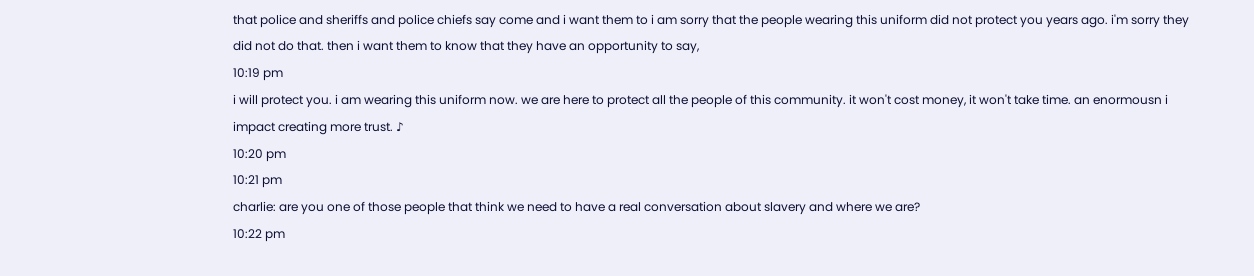that police and sheriffs and police chiefs say come and i want them to i am sorry that the people wearing this uniform did not protect you years ago. i'm sorry they did not do that. then i want them to know that they have an opportunity to say,
10:19 pm
i will protect you. i am wearing this uniform now. we are here to protect all the people of this community. it won't cost money, it won't take time. an enormousn i impact creating more trust. ♪
10:20 pm
10:21 pm
charlie: are you one of those people that think we need to have a real conversation about slavery and where we are?
10:22 pm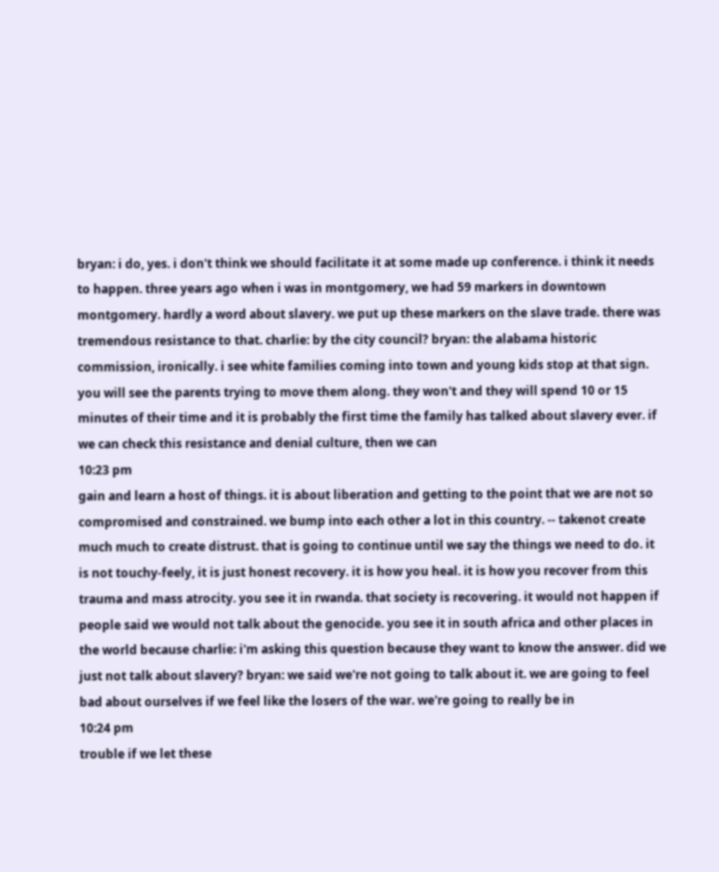bryan: i do, yes. i don't think we should facilitate it at some made up conference. i think it needs to happen. three years ago when i was in montgomery, we had 59 markers in downtown montgomery. hardly a word about slavery. we put up these markers on the slave trade. there was tremendous resistance to that. charlie: by the city council? bryan: the alabama historic commission, ironically. i see white families coming into town and young kids stop at that sign. you will see the parents trying to move them along. they won't and they will spend 10 or 15 minutes of their time and it is probably the first time the family has talked about slavery ever. if we can check this resistance and denial culture, then we can
10:23 pm
gain and learn a host of things. it is about liberation and getting to the point that we are not so compromised and constrained. we bump into each other a lot in this country. -- takenot create much much to create distrust. that is going to continue until we say the things we need to do. it is not touchy-feely, it is just honest recovery. it is how you heal. it is how you recover from this trauma and mass atrocity. you see it in rwanda. that society is recovering. it would not happen if people said we would not talk about the genocide. you see it in south africa and other places in the world because charlie: i'm asking this question because they want to know the answer. did we just not talk about slavery? bryan: we said we're not going to talk about it. we are going to feel bad about ourselves if we feel like the losers of the war. we're going to really be in
10:24 pm
trouble if we let these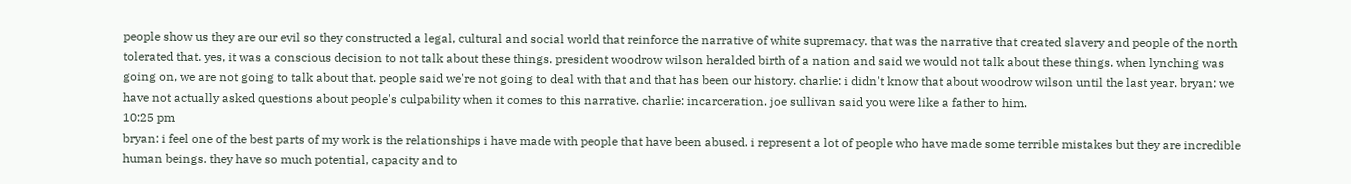people show us they are our evil so they constructed a legal, cultural and social world that reinforce the narrative of white supremacy. that was the narrative that created slavery and people of the north tolerated that. yes, it was a conscious decision to not talk about these things. president woodrow wilson heralded birth of a nation and said we would not talk about these things. when lynching was going on, we are not going to talk about that. people said we're not going to deal with that and that has been our history. charlie: i didn't know that about woodrow wilson until the last year. bryan: we have not actually asked questions about people's culpability when it comes to this narrative. charlie: incarceration. joe sullivan said you were like a father to him.
10:25 pm
bryan: i feel one of the best parts of my work is the relationships i have made with people that have been abused. i represent a lot of people who have made some terrible mistakes but they are incredible human beings. they have so much potential, capacity and to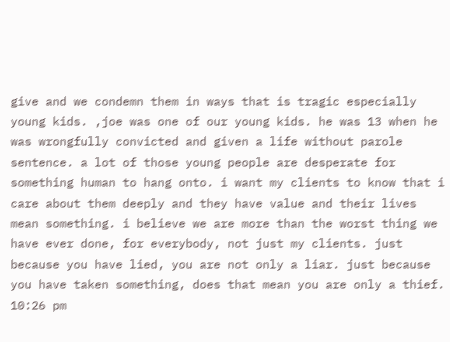give and we condemn them in ways that is tragic especially young kids. ,joe was one of our young kids. he was 13 when he was wrongfully convicted and given a life without parole sentence. a lot of those young people are desperate for something human to hang onto. i want my clients to know that i care about them deeply and they have value and their lives mean something. i believe we are more than the worst thing we have ever done, for everybody, not just my clients. just because you have lied, you are not only a liar. just because you have taken something, does that mean you are only a thief.
10:26 pm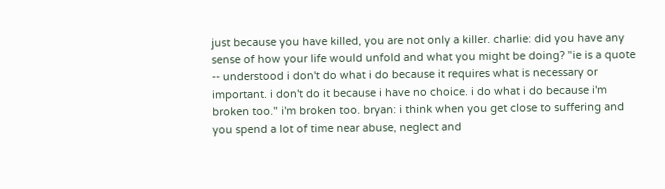just because you have killed, you are not only a killer. charlie: did you have any sense of how your life would unfold and what you might be doing? "ie is a quote -- understood i don't do what i do because it requires what is necessary or important. i don't do it because i have no choice. i do what i do because i'm broken too." i'm broken too. bryan: i think when you get close to suffering and you spend a lot of time near abuse, neglect and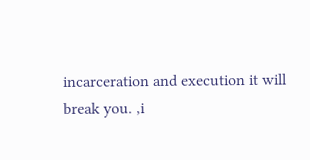incarceration and execution it will break you. ,i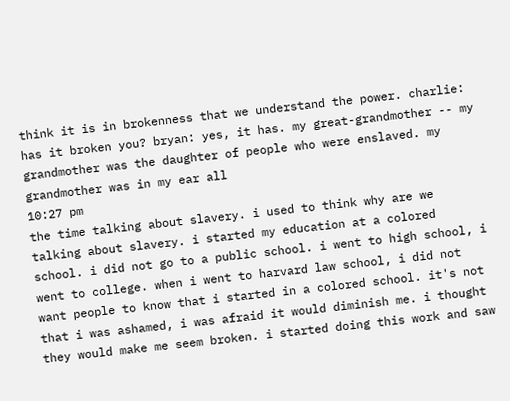think it is in brokenness that we understand the power. charlie: has it broken you? bryan: yes, it has. my great-grandmother -- my grandmother was the daughter of people who were enslaved. my grandmother was in my ear all
10:27 pm
the time talking about slavery. i used to think why are we talking about slavery. i started my education at a colored school. i did not go to a public school. i went to high school, i went to college. when i went to harvard law school, i did not want people to know that i started in a colored school. it's not that i was ashamed, i was afraid it would diminish me. i thought they would make me seem broken. i started doing this work and saw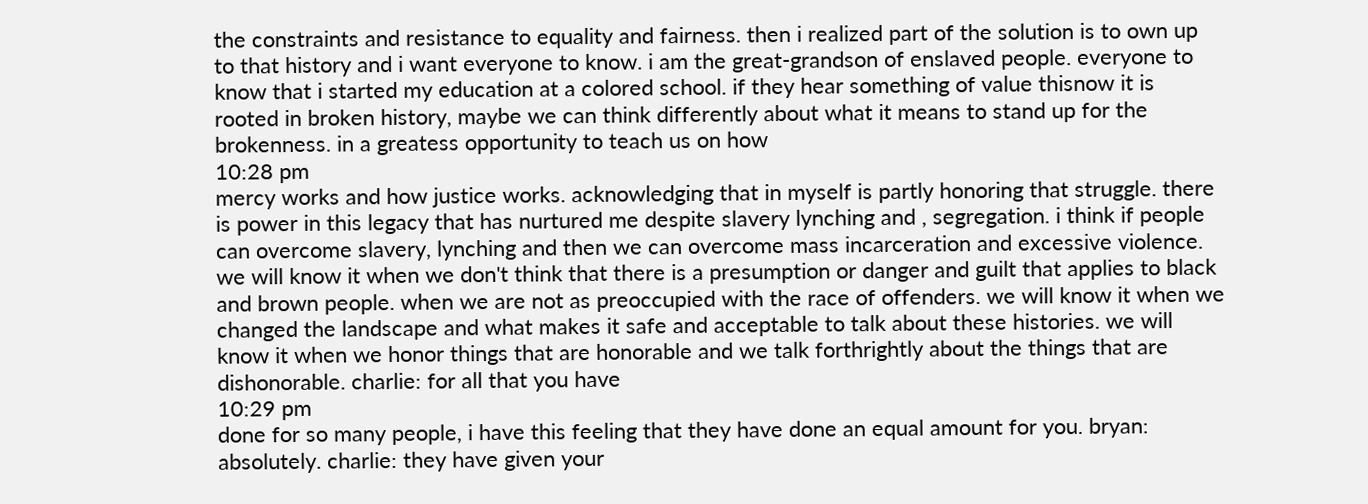the constraints and resistance to equality and fairness. then i realized part of the solution is to own up to that history and i want everyone to know. i am the great-grandson of enslaved people. everyone to know that i started my education at a colored school. if they hear something of value thisnow it is rooted in broken history, maybe we can think differently about what it means to stand up for the brokenness. in a greatess opportunity to teach us on how
10:28 pm
mercy works and how justice works. acknowledging that in myself is partly honoring that struggle. there is power in this legacy that has nurtured me despite slavery lynching and , segregation. i think if people can overcome slavery, lynching and then we can overcome mass incarceration and excessive violence. we will know it when we don't think that there is a presumption or danger and guilt that applies to black and brown people. when we are not as preoccupied with the race of offenders. we will know it when we changed the landscape and what makes it safe and acceptable to talk about these histories. we will know it when we honor things that are honorable and we talk forthrightly about the things that are dishonorable. charlie: for all that you have
10:29 pm
done for so many people, i have this feeling that they have done an equal amount for you. bryan: absolutely. charlie: they have given your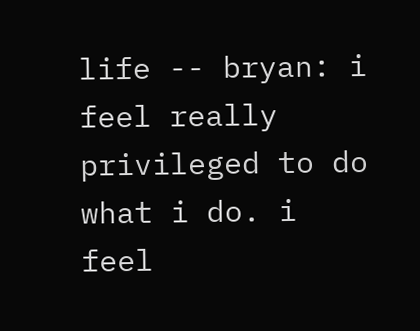life -- bryan: i feel really privileged to do what i do. i feel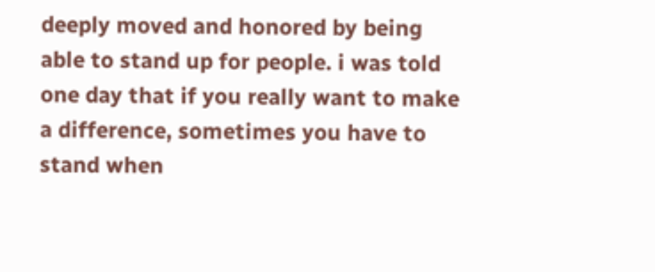deeply moved and honored by being able to stand up for people. i was told one day that if you really want to make a difference, sometimes you have to stand when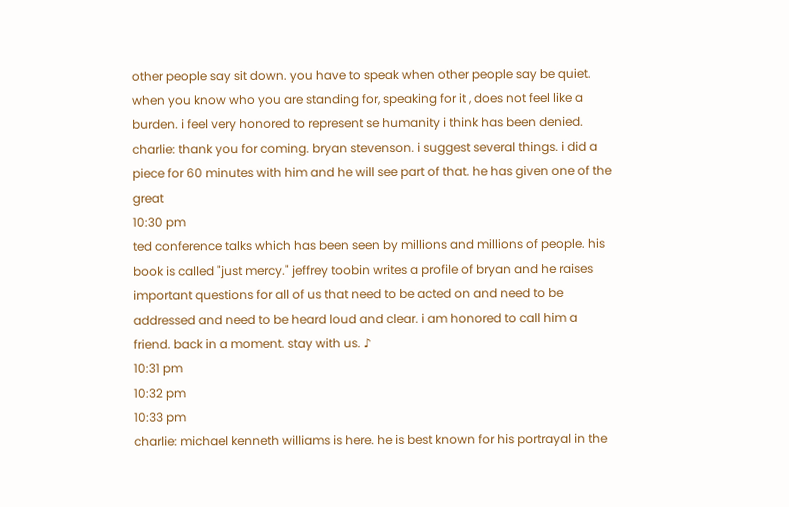other people say sit down. you have to speak when other people say be quiet. when you know who you are standing for, speaking for it , does not feel like a burden. i feel very honored to represent se humanity i think has been denied. charlie: thank you for coming. bryan stevenson. i suggest several things. i did a piece for 60 minutes with him and he will see part of that. he has given one of the great
10:30 pm
ted conference talks which has been seen by millions and millions of people. his book is called "just mercy." jeffrey toobin writes a profile of bryan and he raises important questions for all of us that need to be acted on and need to be addressed and need to be heard loud and clear. i am honored to call him a friend. back in a moment. stay with us. ♪
10:31 pm
10:32 pm
10:33 pm
charlie: michael kenneth williams is here. he is best known for his portrayal in the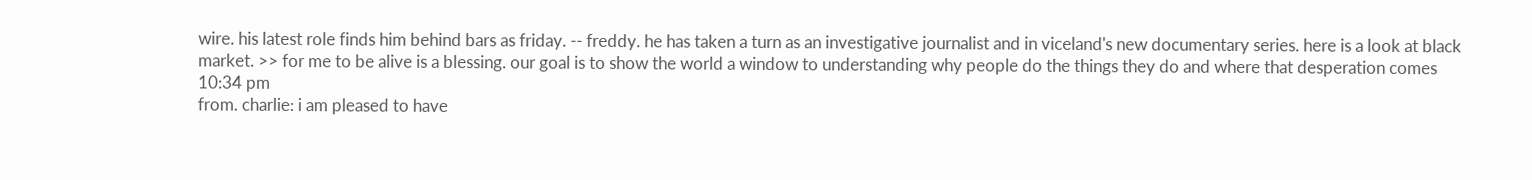wire. his latest role finds him behind bars as friday. -- freddy. he has taken a turn as an investigative journalist and in viceland's new documentary series. here is a look at black market. >> for me to be alive is a blessing. our goal is to show the world a window to understanding why people do the things they do and where that desperation comes
10:34 pm
from. charlie: i am pleased to have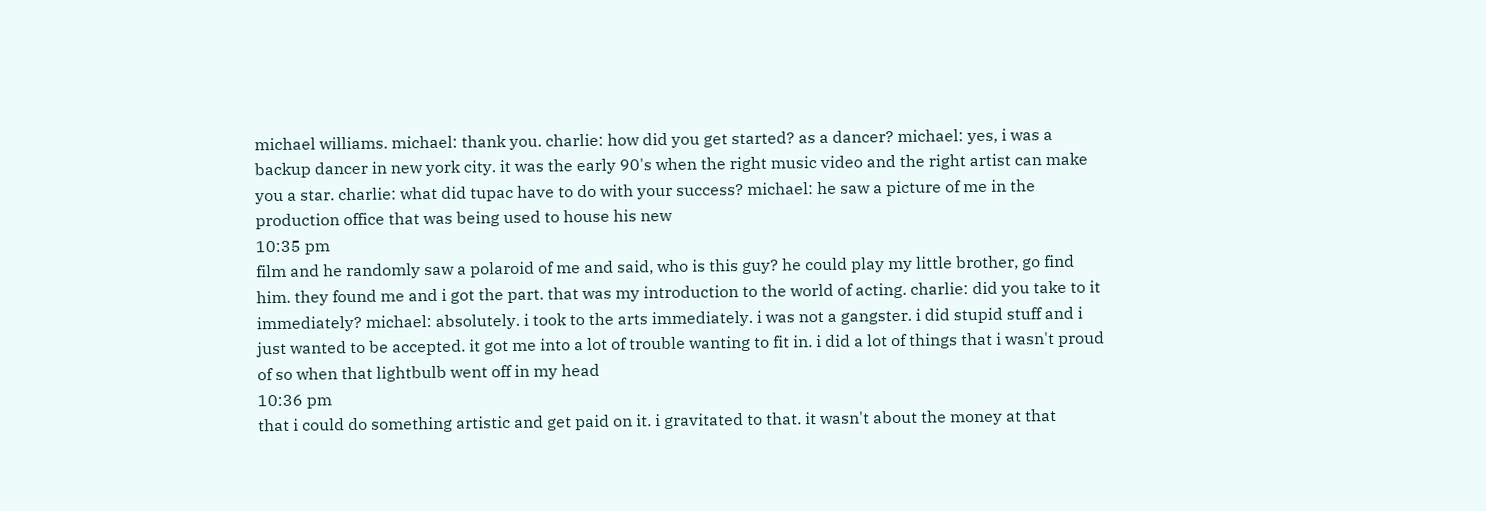michael williams. michael: thank you. charlie: how did you get started? as a dancer? michael: yes, i was a backup dancer in new york city. it was the early 90's when the right music video and the right artist can make you a star. charlie: what did tupac have to do with your success? michael: he saw a picture of me in the production office that was being used to house his new
10:35 pm
film and he randomly saw a polaroid of me and said, who is this guy? he could play my little brother, go find him. they found me and i got the part. that was my introduction to the world of acting. charlie: did you take to it immediately? michael: absolutely. i took to the arts immediately. i was not a gangster. i did stupid stuff and i just wanted to be accepted. it got me into a lot of trouble wanting to fit in. i did a lot of things that i wasn't proud of so when that lightbulb went off in my head
10:36 pm
that i could do something artistic and get paid on it. i gravitated to that. it wasn't about the money at that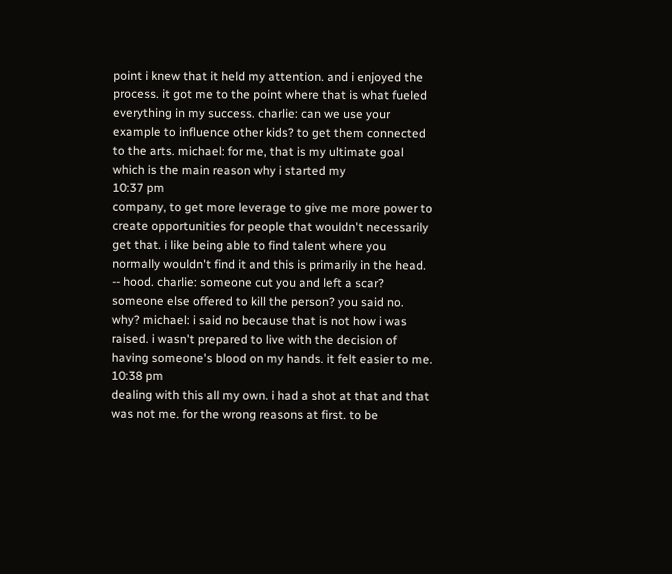point i knew that it held my attention. and i enjoyed the process. it got me to the point where that is what fueled everything in my success. charlie: can we use your example to influence other kids? to get them connected to the arts. michael: for me, that is my ultimate goal which is the main reason why i started my
10:37 pm
company, to get more leverage to give me more power to create opportunities for people that wouldn't necessarily get that. i like being able to find talent where you normally wouldn't find it and this is primarily in the head. -- hood. charlie: someone cut you and left a scar? someone else offered to kill the person? you said no. why? michael: i said no because that is not how i was raised. i wasn't prepared to live with the decision of having someone's blood on my hands. it felt easier to me.
10:38 pm
dealing with this all my own. i had a shot at that and that was not me. for the wrong reasons at first. to be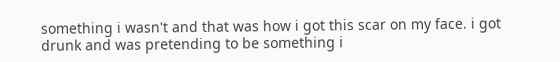something i wasn't and that was how i got this scar on my face. i got drunk and was pretending to be something i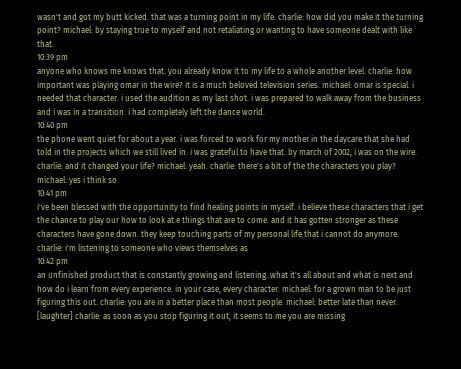wasn't and got my butt kicked. that was a turning point in my life. charlie: how did you make it the turning point? michael: by staying true to myself and not retaliating or wanting to have someone dealt with like that.
10:39 pm
anyone who knows me knows that. you already know it to my life to a whole another level. charlie: how important was playing omar in the wire? it is a much beloved television series. michael: omar is special. i needed that character. i used the audition as my last shot. i was prepared to walk away from the business and i was in a transition. i had completely left the dance world.
10:40 pm
the phone went quiet for about a year. i was forced to work for my mother in the daycare that she had told in the projects which we still lived in. i was grateful to have that. by march of 2002, i was on the wire. charlie: and it changed your life? michael: yeah. charlie: there's a bit of the the characters you play? michael: yes i think so.
10:41 pm
i've been blessed with the opportunity to find healing points in myself. i believe these characters that i get the chance to play our how to look at.e things that are to come. and it has gotten stronger as these characters have gone down. they keep touching parts of my personal life that i cannot do anymore. charlie: i'm listening to someone who views themselves as
10:42 pm
an unfinished product that is constantly growing and listening. what it's all about and what is next and how do i learn from every experience. in your case, every character. michael: for a grown man to be just figuring this out. charlie: you are in a better place than most people. michael: better late than never. [laughter] charlie: as soon as you stop figuring it out, it seems to me you are missing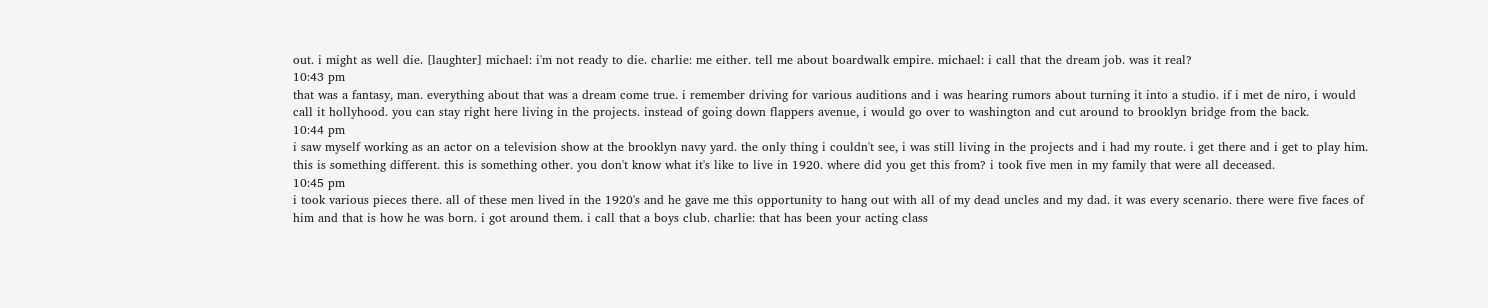out. i might as well die. [laughter] michael: i'm not ready to die. charlie: me either. tell me about boardwalk empire. michael: i call that the dream job. was it real?
10:43 pm
that was a fantasy, man. everything about that was a dream come true. i remember driving for various auditions and i was hearing rumors about turning it into a studio. if i met de niro, i would call it hollyhood. you can stay right here living in the projects. instead of going down flappers avenue, i would go over to washington and cut around to brooklyn bridge from the back.
10:44 pm
i saw myself working as an actor on a television show at the brooklyn navy yard. the only thing i couldn't see, i was still living in the projects and i had my route. i get there and i get to play him. this is something different. this is something other. you don't know what it's like to live in 1920. where did you get this from? i took five men in my family that were all deceased.
10:45 pm
i took various pieces there. all of these men lived in the 1920's and he gave me this opportunity to hang out with all of my dead uncles and my dad. it was every scenario. there were five faces of him and that is how he was born. i got around them. i call that a boys club. charlie: that has been your acting class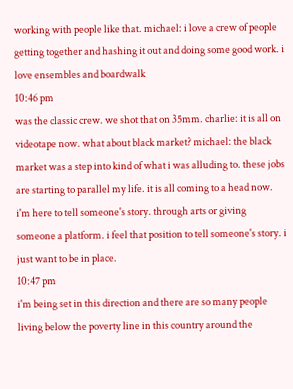working with people like that. michael: i love a crew of people getting together and hashing it out and doing some good work. i love ensembles and boardwalk
10:46 pm
was the classic crew. we shot that on 35mm. charlie: it is all on videotape now. what about black market? michael: the black market was a step into kind of what i was alluding to. these jobs are starting to parallel my life. it is all coming to a head now. i'm here to tell someone's story. through arts or giving someone a platform. i feel that position to tell someone's story. i just want to be in place.
10:47 pm
i'm being set in this direction and there are so many people living below the poverty line in this country around the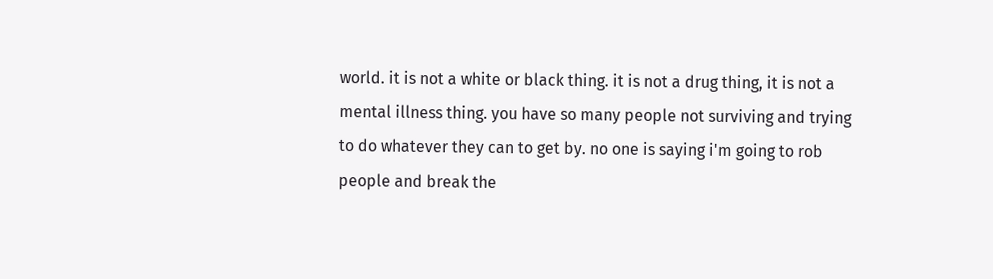world. it is not a white or black thing. it is not a drug thing, it is not a mental illness thing. you have so many people not surviving and trying to do whatever they can to get by. no one is saying i'm going to rob people and break the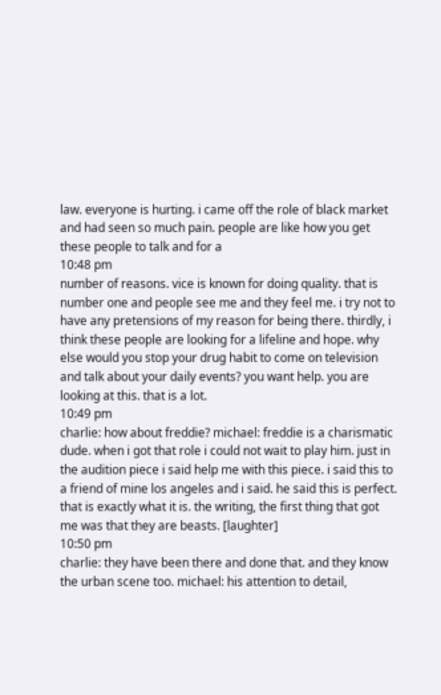law. everyone is hurting. i came off the role of black market and had seen so much pain. people are like how you get these people to talk and for a
10:48 pm
number of reasons. vice is known for doing quality. that is number one and people see me and they feel me. i try not to have any pretensions of my reason for being there. thirdly, i think these people are looking for a lifeline and hope. why else would you stop your drug habit to come on television and talk about your daily events? you want help. you are looking at this. that is a lot.
10:49 pm
charlie: how about freddie? michael: freddie is a charismatic dude. when i got that role i could not wait to play him. just in the audition piece i said help me with this piece. i said this to a friend of mine los angeles and i said. he said this is perfect. that is exactly what it is. the writing, the first thing that got me was that they are beasts. [laughter]
10:50 pm
charlie: they have been there and done that. and they know the urban scene too. michael: his attention to detail,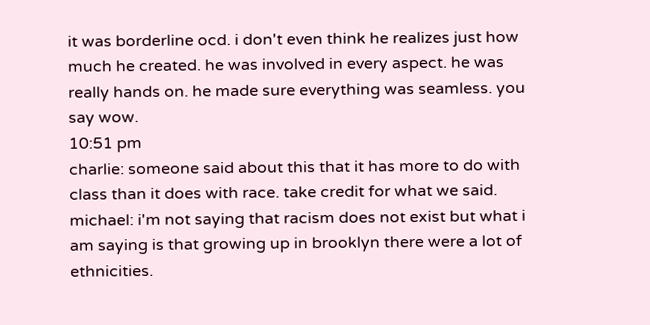it was borderline ocd. i don't even think he realizes just how much he created. he was involved in every aspect. he was really hands on. he made sure everything was seamless. you say wow.
10:51 pm
charlie: someone said about this that it has more to do with class than it does with race. take credit for what we said. michael: i'm not saying that racism does not exist but what i am saying is that growing up in brooklyn there were a lot of ethnicities.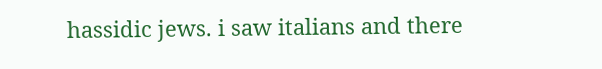hassidic jews. i saw italians and there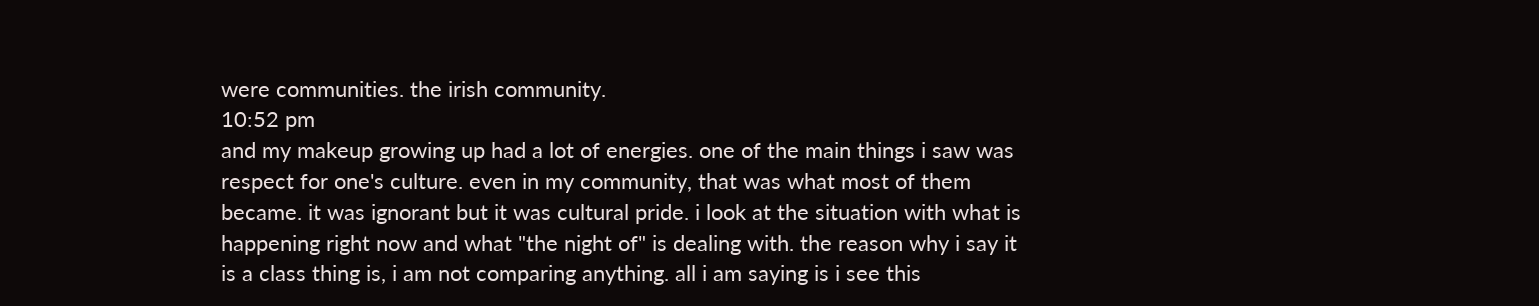were communities. the irish community.
10:52 pm
and my makeup growing up had a lot of energies. one of the main things i saw was respect for one's culture. even in my community, that was what most of them became. it was ignorant but it was cultural pride. i look at the situation with what is happening right now and what "the night of" is dealing with. the reason why i say it is a class thing is, i am not comparing anything. all i am saying is i see this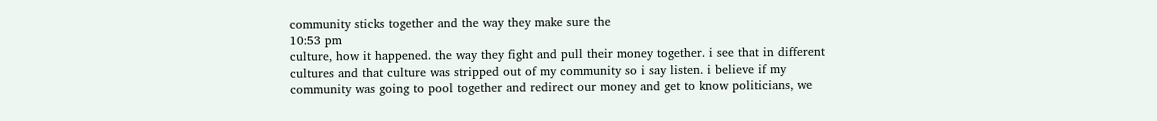community sticks together and the way they make sure the
10:53 pm
culture, how it happened. the way they fight and pull their money together. i see that in different cultures and that culture was stripped out of my community so i say listen. i believe if my community was going to pool together and redirect our money and get to know politicians, we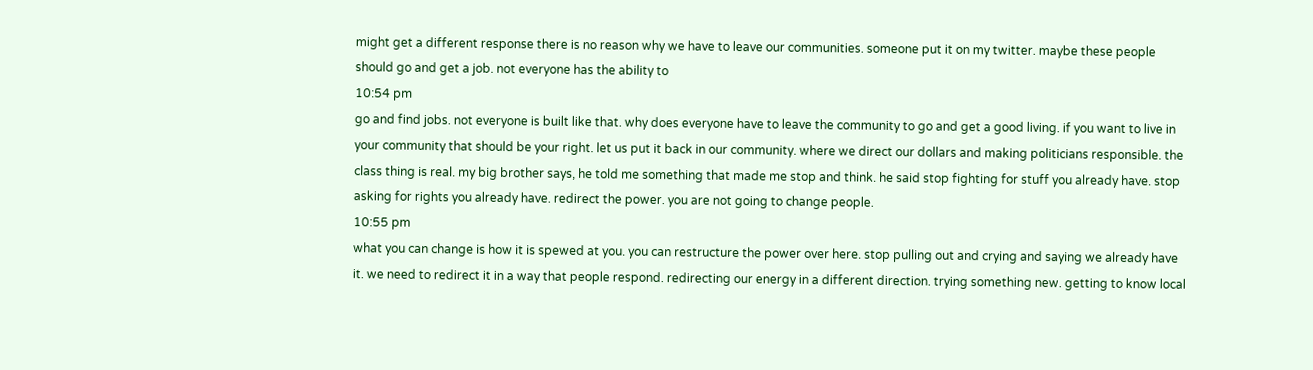might get a different response there is no reason why we have to leave our communities. someone put it on my twitter. maybe these people should go and get a job. not everyone has the ability to
10:54 pm
go and find jobs. not everyone is built like that. why does everyone have to leave the community to go and get a good living. if you want to live in your community that should be your right. let us put it back in our community. where we direct our dollars and making politicians responsible. the class thing is real. my big brother says, he told me something that made me stop and think. he said stop fighting for stuff you already have. stop asking for rights you already have. redirect the power. you are not going to change people.
10:55 pm
what you can change is how it is spewed at you. you can restructure the power over here. stop pulling out and crying and saying we already have it. we need to redirect it in a way that people respond. redirecting our energy in a different direction. trying something new. getting to know local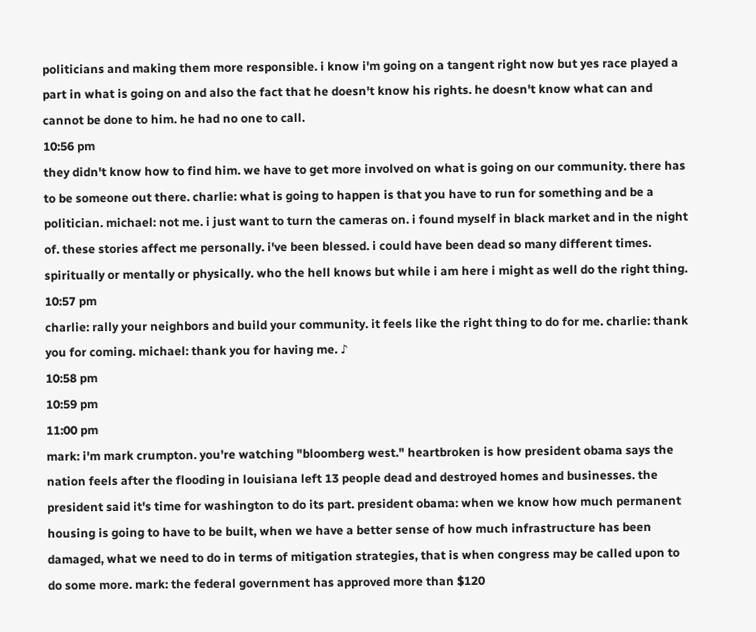politicians and making them more responsible. i know i'm going on a tangent right now but yes race played a part in what is going on and also the fact that he doesn't know his rights. he doesn't know what can and cannot be done to him. he had no one to call.
10:56 pm
they didn't know how to find him. we have to get more involved on what is going on our community. there has to be someone out there. charlie: what is going to happen is that you have to run for something and be a politician. michael: not me. i just want to turn the cameras on. i found myself in black market and in the night of. these stories affect me personally. i've been blessed. i could have been dead so many different times. spiritually or mentally or physically. who the hell knows but while i am here i might as well do the right thing.
10:57 pm
charlie: rally your neighbors and build your community. it feels like the right thing to do for me. charlie: thank you for coming. michael: thank you for having me. ♪
10:58 pm
10:59 pm
11:00 pm
mark: i'm mark crumpton. you're watching "bloomberg west." heartbroken is how president obama says the nation feels after the flooding in louisiana left 13 people dead and destroyed homes and businesses. the president said it's time for washington to do its part. president obama: when we know how much permanent housing is going to have to be built, when we have a better sense of how much infrastructure has been damaged, what we need to do in terms of mitigation strategies, that is when congress may be called upon to do some more. mark: the federal government has approved more than $120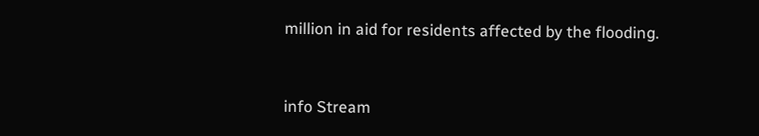million in aid for residents affected by the flooding.


info Stream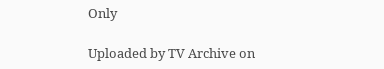Only

Uploaded by TV Archive on